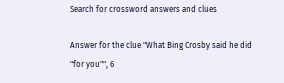Search for crossword answers and clues

Answer for the clue "What Bing Crosby said he did "for you"", 6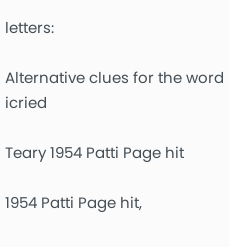letters:

Alternative clues for the word icried

Teary 1954 Patti Page hit

1954 Patti Page hit,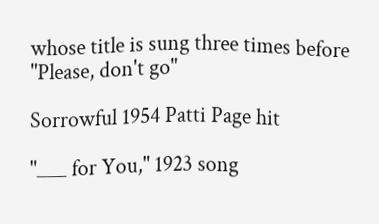whose title is sung three times before "Please, don't go"

Sorrowful 1954 Patti Page hit

"___ for You," 1923 song